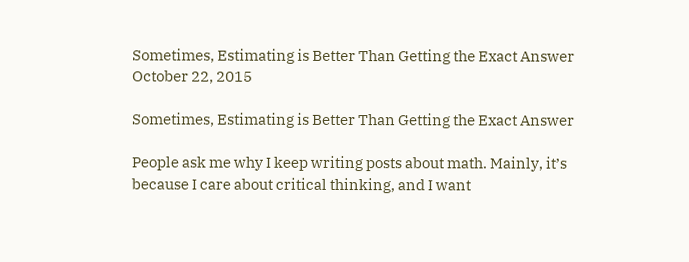Sometimes, Estimating is Better Than Getting the Exact Answer October 22, 2015

Sometimes, Estimating is Better Than Getting the Exact Answer

People ask me why I keep writing posts about math. Mainly, it’s because I care about critical thinking, and I want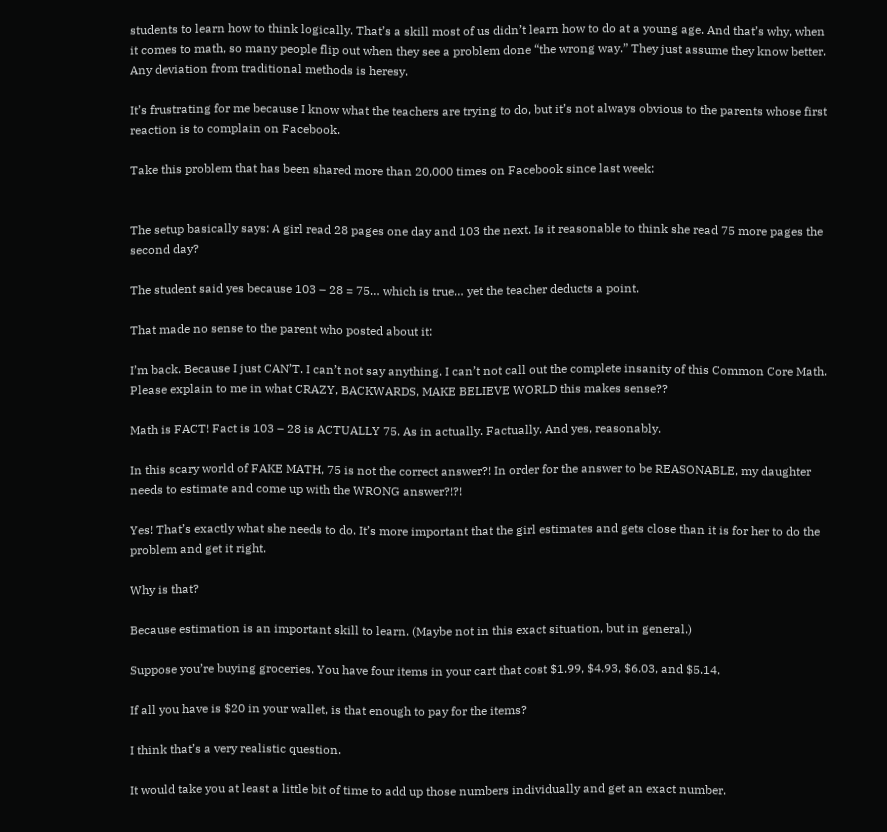students to learn how to think logically. That’s a skill most of us didn’t learn how to do at a young age. And that’s why, when it comes to math, so many people flip out when they see a problem done “the wrong way.” They just assume they know better. Any deviation from traditional methods is heresy.

It’s frustrating for me because I know what the teachers are trying to do, but it’s not always obvious to the parents whose first reaction is to complain on Facebook.

Take this problem that has been shared more than 20,000 times on Facebook since last week:


The setup basically says: A girl read 28 pages one day and 103 the next. Is it reasonable to think she read 75 more pages the second day?

The student said yes because 103 – 28 = 75… which is true… yet the teacher deducts a point.

That made no sense to the parent who posted about it:

I’m back. Because I just CAN’T. I can’t not say anything. I can’t not call out the complete insanity of this Common Core Math. Please explain to me in what CRAZY, BACKWARDS, MAKE BELIEVE WORLD this makes sense??

Math is FACT! Fact is 103 – 28 is ACTUALLY 75. As in actually. Factually. And yes, reasonably.

In this scary world of FAKE MATH, 75 is not the correct answer?! In order for the answer to be REASONABLE, my daughter needs to estimate and come up with the WRONG answer?!?!

Yes! That’s exactly what she needs to do. It’s more important that the girl estimates and gets close than it is for her to do the problem and get it right.

Why is that?

Because estimation is an important skill to learn. (Maybe not in this exact situation, but in general.)

Suppose you’re buying groceries. You have four items in your cart that cost $1.99, $4.93, $6.03, and $5.14.

If all you have is $20 in your wallet, is that enough to pay for the items?

I think that’s a very realistic question.

It would take you at least a little bit of time to add up those numbers individually and get an exact number.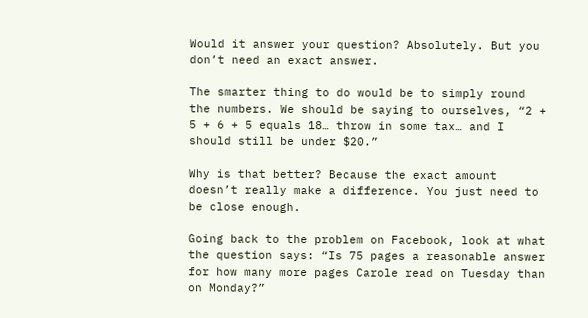Would it answer your question? Absolutely. But you don’t need an exact answer.

The smarter thing to do would be to simply round the numbers. We should be saying to ourselves, “2 + 5 + 6 + 5 equals 18… throw in some tax… and I should still be under $20.”

Why is that better? Because the exact amount doesn’t really make a difference. You just need to be close enough.

Going back to the problem on Facebook, look at what the question says: “Is 75 pages a reasonable answer for how many more pages Carole read on Tuesday than on Monday?”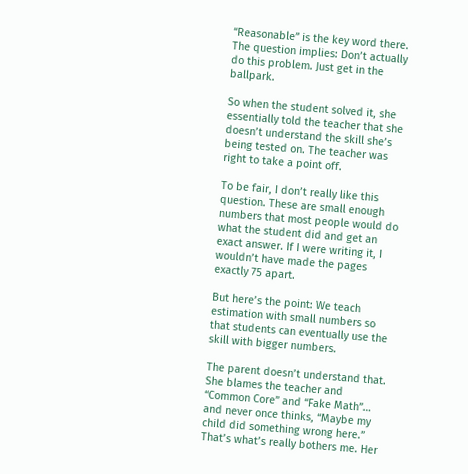“Reasonable” is the key word there. The question implies: Don’t actually do this problem. Just get in the ballpark.

So when the student solved it, she essentially told the teacher that she doesn’t understand the skill she’s being tested on. The teacher was right to take a point off.

To be fair, I don’t really like this question. These are small enough numbers that most people would do what the student did and get an exact answer. If I were writing it, I wouldn’t have made the pages exactly 75 apart.

But here’s the point: We teach estimation with small numbers so that students can eventually use the skill with bigger numbers.

The parent doesn’t understand that. She blames the teacher and “Common Core” and “Fake Math”… and never once thinks, “Maybe my child did something wrong here.” That’s what’s really bothers me. Her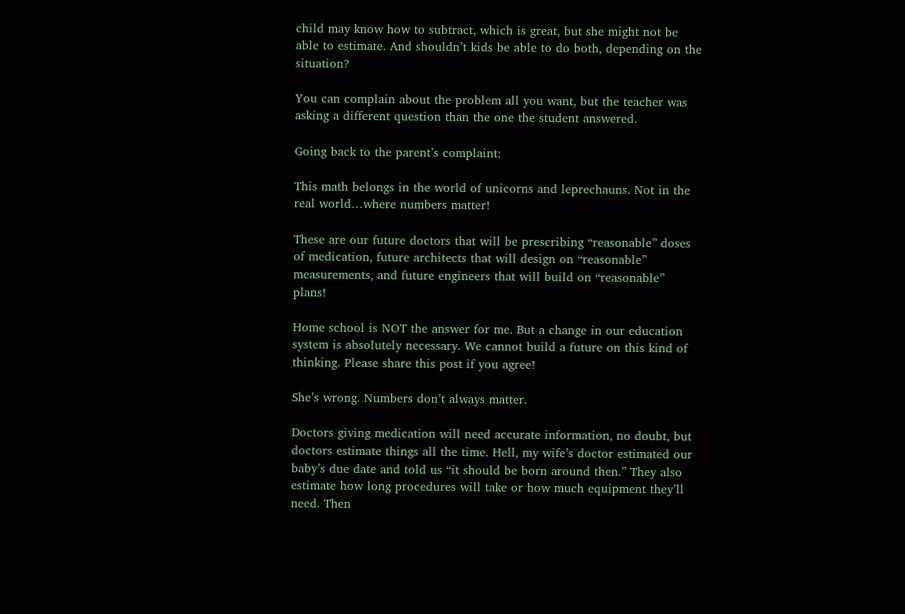child may know how to subtract, which is great, but she might not be able to estimate. And shouldn’t kids be able to do both, depending on the situation?

You can complain about the problem all you want, but the teacher was asking a different question than the one the student answered.

Going back to the parent’s complaint:

This math belongs in the world of unicorns and leprechauns. Not in the real world…where numbers matter!

These are our future doctors that will be prescribing “reasonable” doses of medication, future architects that will design on “reasonable” measurements, and future engineers that will build on “reasonable” plans!

Home school is NOT the answer for me. But a change in our education system is absolutely necessary. We cannot build a future on this kind of thinking. Please share this post if you agree!

She’s wrong. Numbers don’t always matter.

Doctors giving medication will need accurate information, no doubt, but doctors estimate things all the time. Hell, my wife’s doctor estimated our baby’s due date and told us “it should be born around then.” They also estimate how long procedures will take or how much equipment they’ll need. Then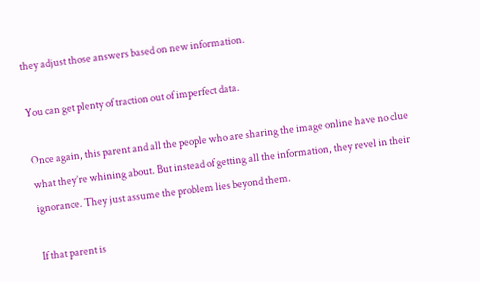they adjust those answers based on new information.

You can get plenty of traction out of imperfect data.

Once again, this parent and all the people who are sharing the image online have no clue what they’re whining about. But instead of getting all the information, they revel in their ignorance. They just assume the problem lies beyond them.

If that parent is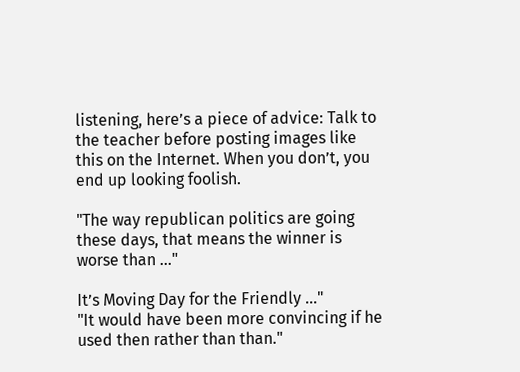listening, here’s a piece of advice: Talk to the teacher before posting images like this on the Internet. When you don’t, you end up looking foolish.

"The way republican politics are going these days, that means the winner is worse than ..."

It’s Moving Day for the Friendly ..."
"It would have been more convincing if he used then rather than than."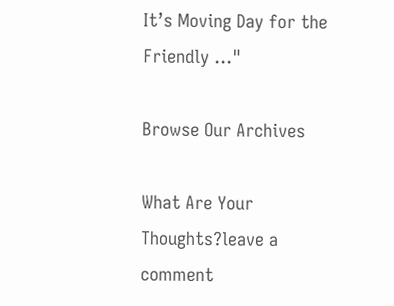It’s Moving Day for the Friendly ..."

Browse Our Archives

What Are Your Thoughts?leave a comment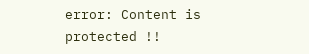error: Content is protected !!